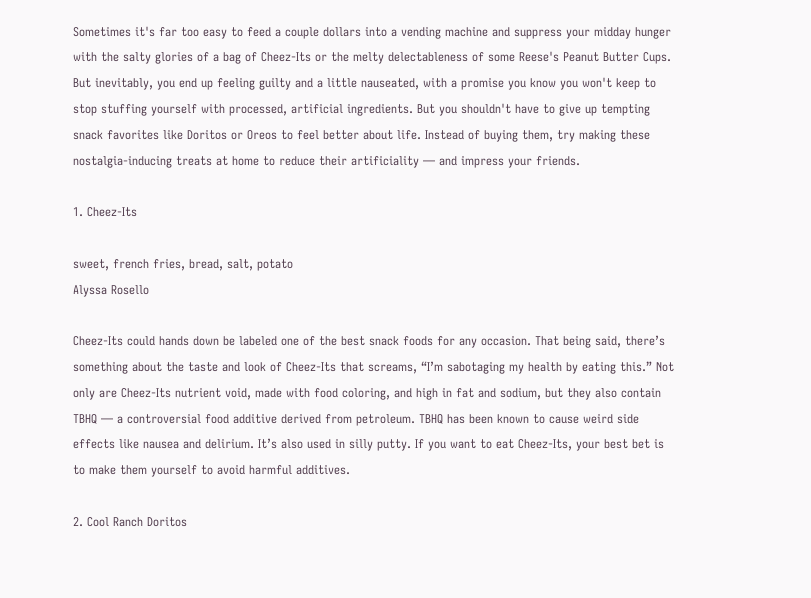Sometimes it's far too easy to feed a couple dollars into a vending machine and suppress your midday hunger with the salty glories of a bag of Cheez-Its or the melty delectableness of some Reese's Peanut Butter Cups. But inevitably, you end up feeling guilty and a little nauseated, with a promise you know you won't keep to stop stuffing yourself with processed, artificial ingredients. But you shouldn't have to give up tempting snack favorites like Doritos or Oreos to feel better about life. Instead of buying them, try making these nostalgia-inducing treats at home to reduce their artificiality — and impress your friends.

1. Cheez-Its

sweet, french fries, bread, salt, potato
Alyssa Rosello

Cheez-Its could hands down be labeled one of the best snack foods for any occasion. That being said, there’s something about the taste and look of Cheez-Its that screams, “I’m sabotaging my health by eating this.” Not only are Cheez-Its nutrient void, made with food coloring, and high in fat and sodium, but they also contain TBHQ — a controversial food additive derived from petroleum. TBHQ has been known to cause weird side effects like nausea and delirium. It’s also used in silly putty. If you want to eat Cheez-Its, your best bet is to make them yourself to avoid harmful additives.

2. Cool Ranch Doritos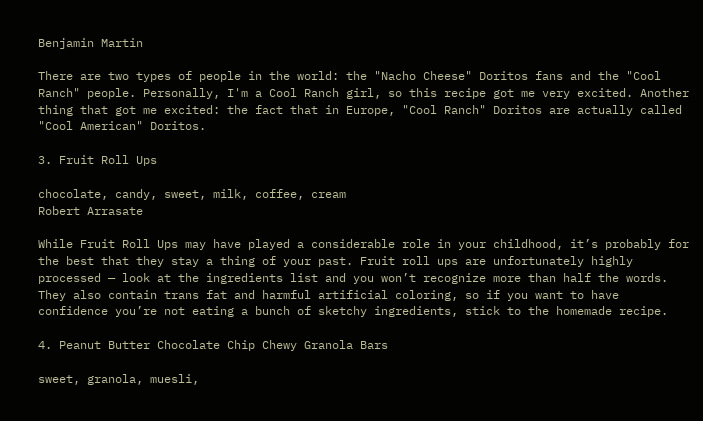Benjamin Martin

There are two types of people in the world: the "Nacho Cheese" Doritos fans and the "Cool Ranch" people. Personally, I'm a Cool Ranch girl, so this recipe got me very excited. Another thing that got me excited: the fact that in Europe, "Cool Ranch" Doritos are actually called "Cool American" Doritos.

3. Fruit Roll Ups

chocolate, candy, sweet, milk, coffee, cream
Robert Arrasate

While Fruit Roll Ups may have played a considerable role in your childhood, it’s probably for the best that they stay a thing of your past. Fruit roll ups are unfortunately highly processed — look at the ingredients list and you won’t recognize more than half the words. They also contain trans fat and harmful artificial coloring, so if you want to have confidence you’re not eating a bunch of sketchy ingredients, stick to the homemade recipe.

4. Peanut Butter Chocolate Chip Chewy Granola Bars

sweet, granola, muesli,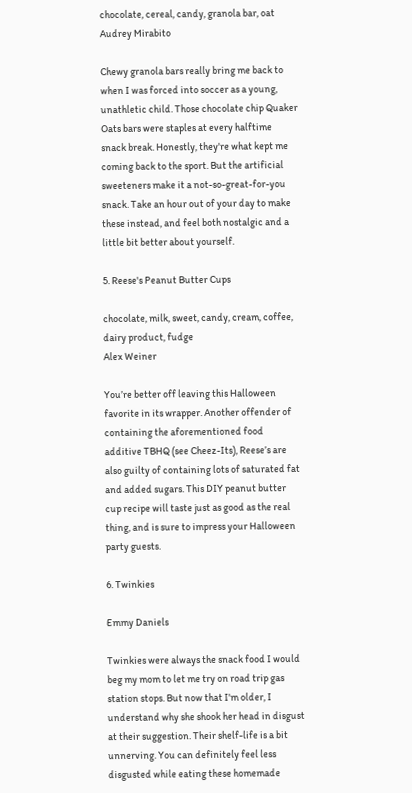chocolate, cereal, candy, granola bar, oat
Audrey Mirabito

Chewy granola bars really bring me back to when I was forced into soccer as a young, unathletic child. Those chocolate chip Quaker Oats bars were staples at every halftime snack break. Honestly, they're what kept me coming back to the sport. But the artificial sweeteners make it a not-so-great-for-you snack. Take an hour out of your day to make these instead, and feel both nostalgic and a little bit better about yourself.

5. Reese's Peanut Butter Cups

chocolate, milk, sweet, candy, cream, coffee, dairy product, fudge
Alex Weiner

You’re better off leaving this Halloween favorite in its wrapper. Another offender of containing the aforementioned food additive TBHQ (see Cheez-Its), Reese’s are also guilty of containing lots of saturated fat and added sugars. This DIY peanut butter cup recipe will taste just as good as the real thing, and is sure to impress your Halloween party guests.

6. Twinkies

Emmy Daniels

Twinkies were always the snack food I would beg my mom to let me try on road trip gas station stops. But now that I'm older, I understand why she shook her head in disgust at their suggestion. Their shelf-life is a bit unnerving. You can definitely feel less disgusted while eating these homemade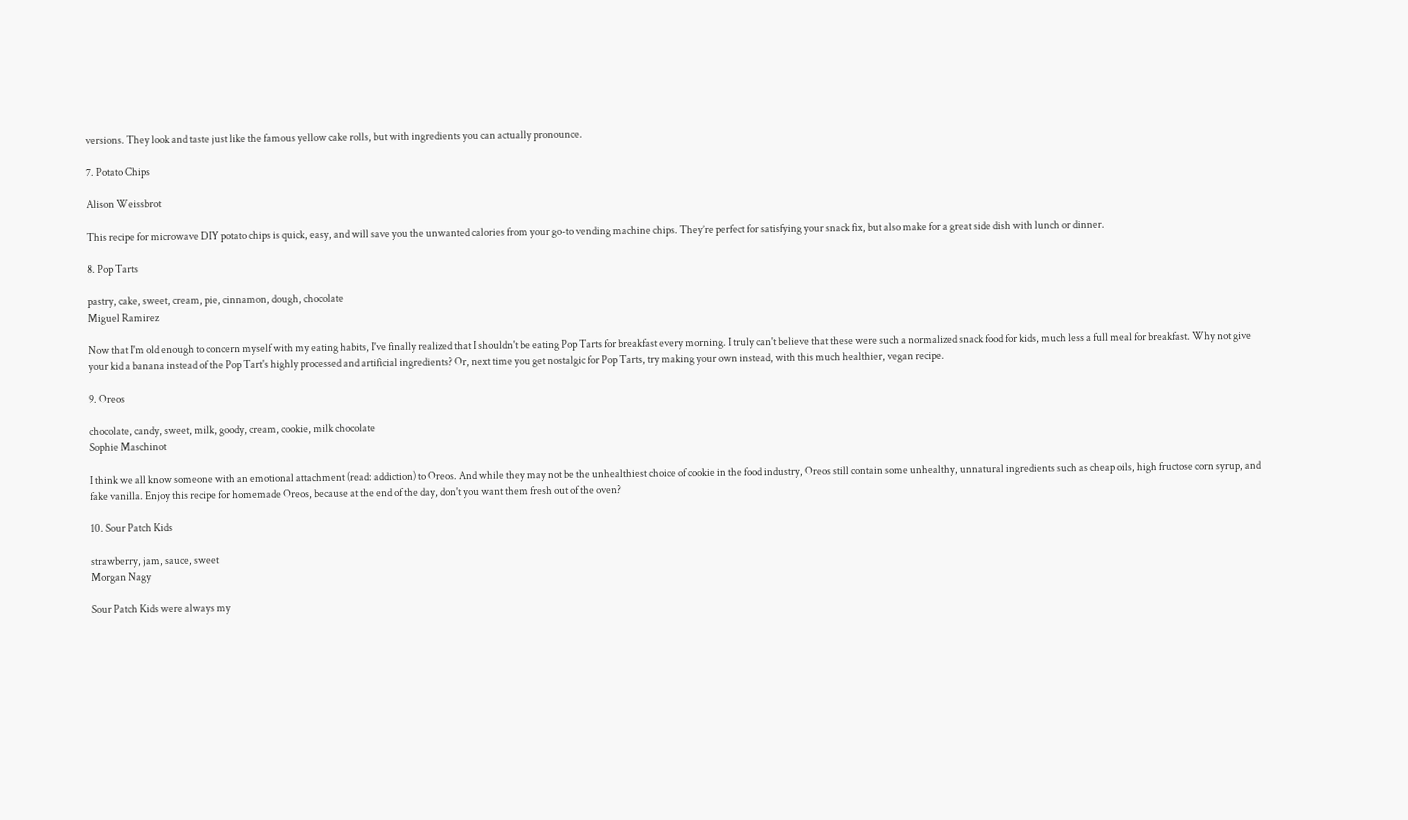versions. They look and taste just like the famous yellow cake rolls, but with ingredients you can actually pronounce.

7. Potato Chips

Alison Weissbrot

This recipe for microwave DIY potato chips is quick, easy, and will save you the unwanted calories from your go-to vending machine chips. They’re perfect for satisfying your snack fix, but also make for a great side dish with lunch or dinner.

8. Pop Tarts

pastry, cake, sweet, cream, pie, cinnamon, dough, chocolate
Miguel Ramirez

Now that I'm old enough to concern myself with my eating habits, I've finally realized that I shouldn't be eating Pop Tarts for breakfast every morning. I truly can't believe that these were such a normalized snack food for kids, much less a full meal for breakfast. Why not give your kid a banana instead of the Pop Tart's highly processed and artificial ingredients? Or, next time you get nostalgic for Pop Tarts, try making your own instead, with this much healthier, vegan recipe.

9. Oreos

chocolate, candy, sweet, milk, goody, cream, cookie, milk chocolate
Sophie Maschinot

I think we all know someone with an emotional attachment (read: addiction) to Oreos. And while they may not be the unhealthiest choice of cookie in the food industry, Oreos still contain some unhealthy, unnatural ingredients such as cheap oils, high fructose corn syrup, and fake vanilla. Enjoy this recipe for homemade Oreos, because at the end of the day, don't you want them fresh out of the oven?

10. Sour Patch Kids

strawberry, jam, sauce, sweet
Morgan Nagy

Sour Patch Kids were always my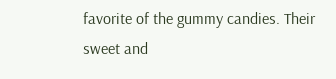favorite of the gummy candies. Their sweet and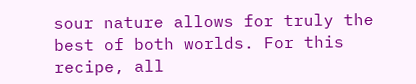sour nature allows for truly the best of both worlds. For this recipe, all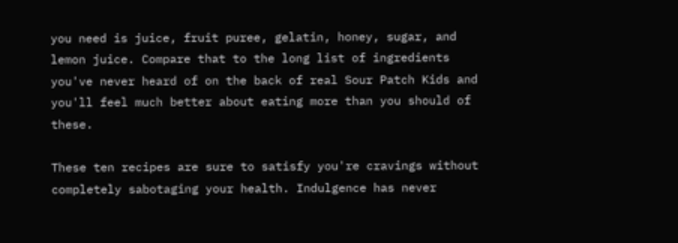you need is juice, fruit puree, gelatin, honey, sugar, and lemon juice. Compare that to the long list of ingredients you've never heard of on the back of real Sour Patch Kids and you'll feel much better about eating more than you should of these.

These ten recipes are sure to satisfy you're cravings without completely sabotaging your health. Indulgence has never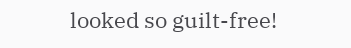looked so guilt-free!